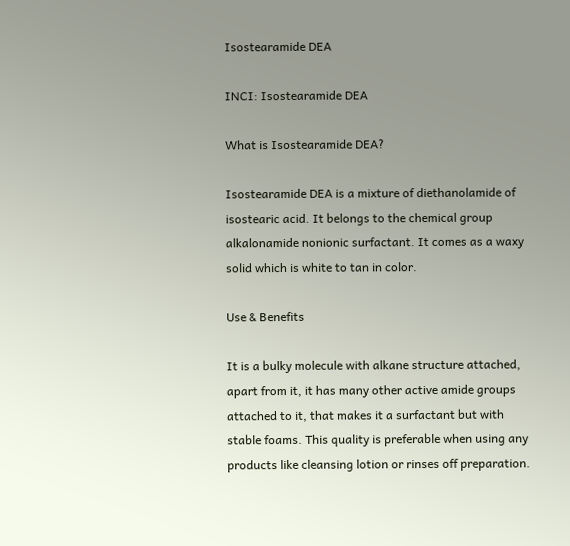Isostearamide DEA

INCI: Isostearamide DEA

What is Isostearamide DEA?

Isostearamide DEA is a mixture of diethanolamide of isostearic acid. It belongs to the chemical group alkalonamide nonionic surfactant. It comes as a waxy solid which is white to tan in color.

Use & Benefits

It is a bulky molecule with alkane structure attached, apart from it, it has many other active amide groups attached to it, that makes it a surfactant but with stable foams. This quality is preferable when using any products like cleansing lotion or rinses off preparation.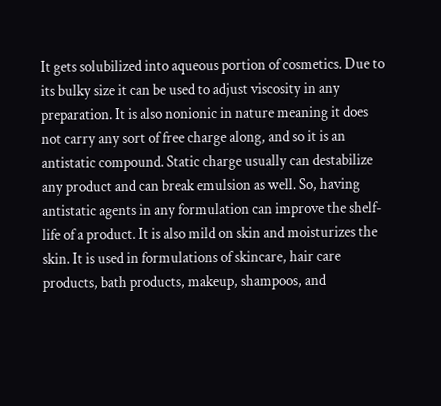It gets solubilized into aqueous portion of cosmetics. Due to its bulky size it can be used to adjust viscosity in any preparation. It is also nonionic in nature meaning it does not carry any sort of free charge along, and so it is an antistatic compound. Static charge usually can destabilize any product and can break emulsion as well. So, having antistatic agents in any formulation can improve the shelf-life of a product. It is also mild on skin and moisturizes the skin. It is used in formulations of skincare, hair care products, bath products, makeup, shampoos, and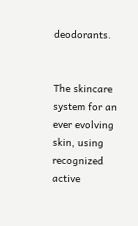deodorants.


The skincare system for an ever evolving skin, using recognized active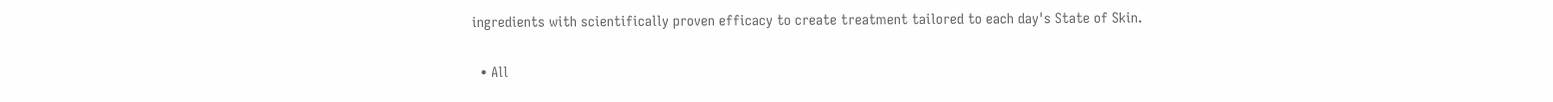ingredients with scientifically proven efficacy to create treatment tailored to each day's State of Skin.

  • All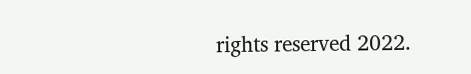rights reserved 2022.